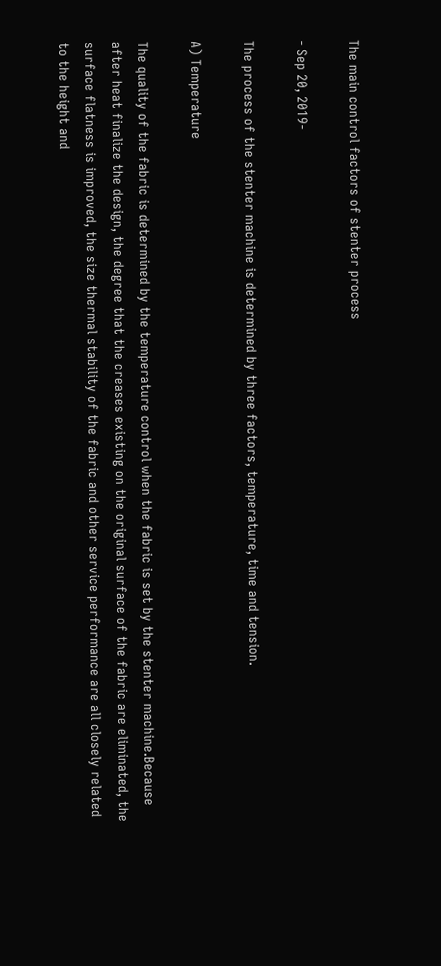The main control factors of stenter process

- Sep 20, 2019-

The process of the stenter machine is determined by three factors, temperature, time and tension.

A) Temperature

The quality of the fabric is determined by the temperature control when the fabric is set by the stenter machine.Because after heat finalize the design, the degree that the creases existing on the original surface of the fabric are eliminated, the surface flatness is improved, the size thermal stability of the fabric and other service performance are all closely related to the height and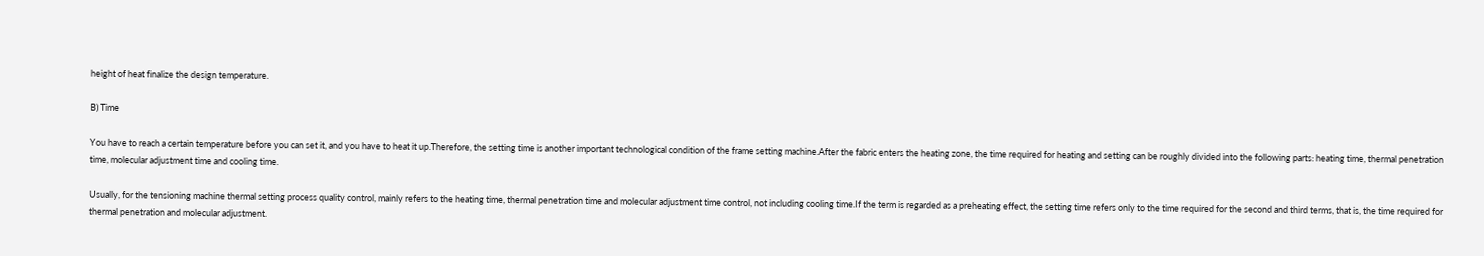height of heat finalize the design temperature.

B) Time

You have to reach a certain temperature before you can set it, and you have to heat it up.Therefore, the setting time is another important technological condition of the frame setting machine.After the fabric enters the heating zone, the time required for heating and setting can be roughly divided into the following parts: heating time, thermal penetration time, molecular adjustment time and cooling time.

Usually, for the tensioning machine thermal setting process quality control, mainly refers to the heating time, thermal penetration time and molecular adjustment time control, not including cooling time.If the term is regarded as a preheating effect, the setting time refers only to the time required for the second and third terms, that is, the time required for thermal penetration and molecular adjustment.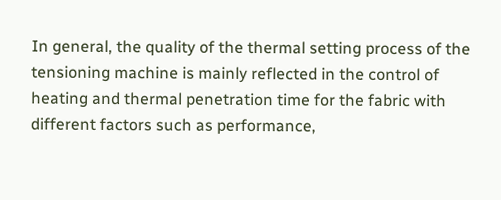In general, the quality of the thermal setting process of the tensioning machine is mainly reflected in the control of heating and thermal penetration time for the fabric with different factors such as performance,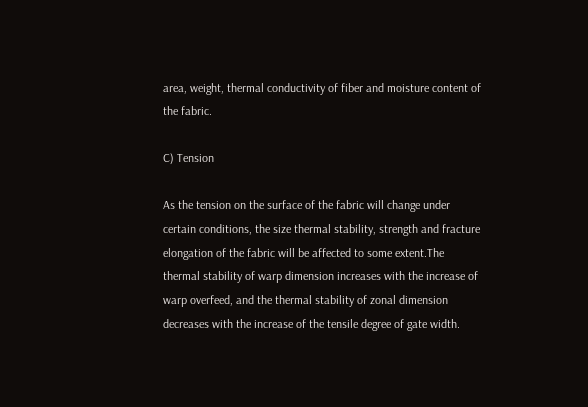area, weight, thermal conductivity of fiber and moisture content of the fabric.

C) Tension

As the tension on the surface of the fabric will change under certain conditions, the size thermal stability, strength and fracture elongation of the fabric will be affected to some extent.The thermal stability of warp dimension increases with the increase of warp overfeed, and the thermal stability of zonal dimension decreases with the increase of the tensile degree of gate width.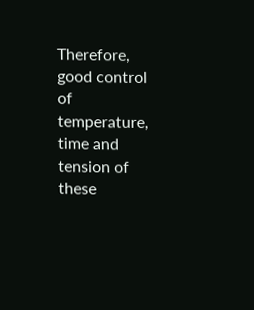Therefore, good control of temperature, time and tension of these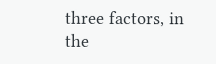three factors, in the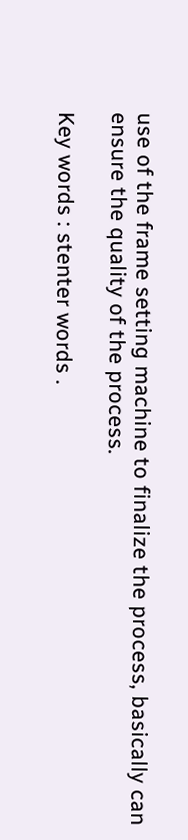use of the frame setting machine to finalize the process, basically can ensure the quality of the process.

Key words : stenter words .